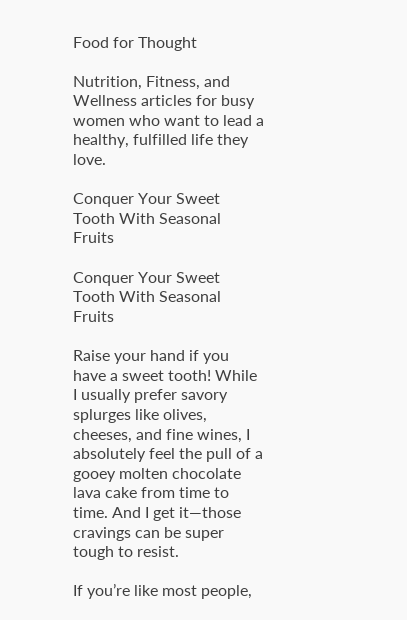Food for Thought

Nutrition, Fitness, and Wellness articles for busy women who want to lead a healthy, fulfilled life they love.

Conquer Your Sweet Tooth With Seasonal Fruits

Conquer Your Sweet Tooth With Seasonal Fruits

Raise your hand if you have a sweet tooth! While I usually prefer savory splurges like olives, cheeses, and fine wines, I absolutely feel the pull of a gooey molten chocolate lava cake from time to time. And I get it—those cravings can be super tough to resist.

If you’re like most people,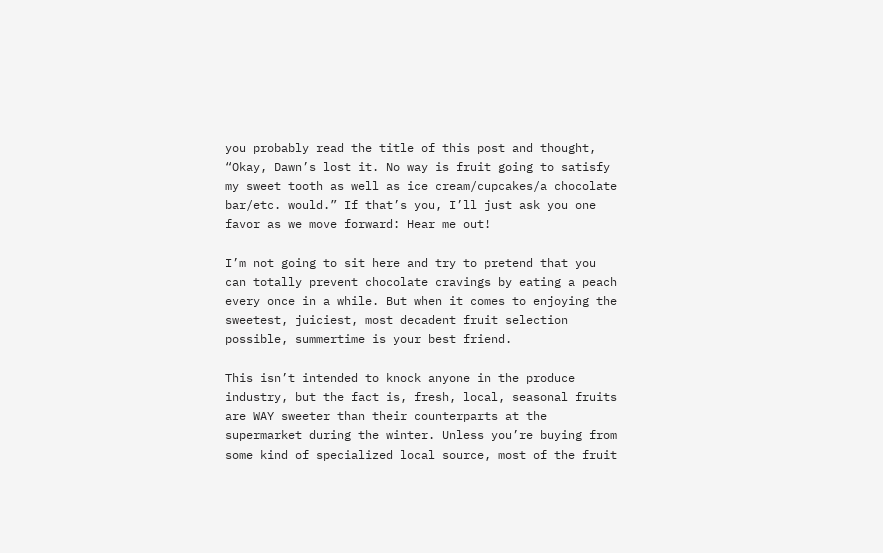you probably read the title of this post and thought, “Okay, Dawn’s lost it. No way is fruit going to satisfy my sweet tooth as well as ice cream/cupcakes/a chocolate bar/etc. would.” If that’s you, I’ll just ask you one favor as we move forward: Hear me out!

I’m not going to sit here and try to pretend that you can totally prevent chocolate cravings by eating a peach every once in a while. But when it comes to enjoying the sweetest, juiciest, most decadent fruit selection possible, summertime is your best friend.

This isn’t intended to knock anyone in the produce industry, but the fact is, fresh, local, seasonal fruits are WAY sweeter than their counterparts at the supermarket during the winter. Unless you’re buying from some kind of specialized local source, most of the fruit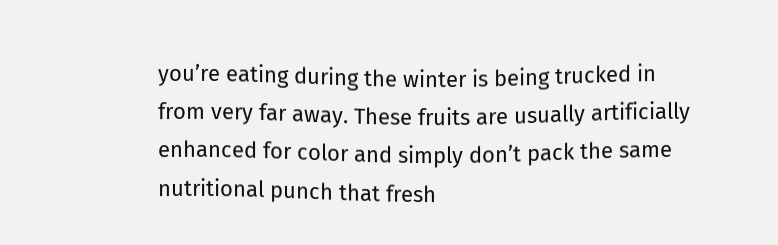you’re eating during the winter is being trucked in from very far away. These fruits are usually artificially enhanced for color and simply don’t pack the same nutritional punch that fresh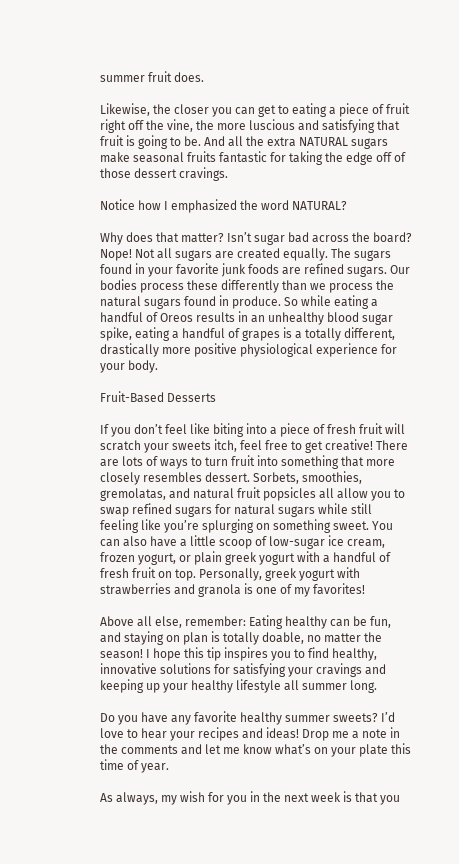summer fruit does.

Likewise, the closer you can get to eating a piece of fruit right off the vine, the more luscious and satisfying that fruit is going to be. And all the extra NATURAL sugars make seasonal fruits fantastic for taking the edge off of those dessert cravings.

Notice how I emphasized the word NATURAL?

Why does that matter? Isn’t sugar bad across the board? Nope! Not all sugars are created equally. The sugars found in your favorite junk foods are refined sugars. Our bodies process these differently than we process the natural sugars found in produce. So while eating a handful of Oreos results in an unhealthy blood sugar spike, eating a handful of grapes is a totally different, drastically more positive physiological experience for your body.

Fruit-Based Desserts

If you don’t feel like biting into a piece of fresh fruit will scratch your sweets itch, feel free to get creative! There are lots of ways to turn fruit into something that more closely resembles dessert. Sorbets, smoothies, gremolatas, and natural fruit popsicles all allow you to swap refined sugars for natural sugars while still feeling like you’re splurging on something sweet. You can also have a little scoop of low-sugar ice cream, frozen yogurt, or plain greek yogurt with a handful of fresh fruit on top. Personally, greek yogurt with strawberries and granola is one of my favorites!

Above all else, remember: Eating healthy can be fun, and staying on plan is totally doable, no matter the season! I hope this tip inspires you to find healthy, innovative solutions for satisfying your cravings and keeping up your healthy lifestyle all summer long.

Do you have any favorite healthy summer sweets? I’d love to hear your recipes and ideas! Drop me a note in the comments and let me know what’s on your plate this time of year.

As always, my wish for you in the next week is that you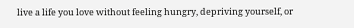live a life you love without feeling hungry, depriving yourself, or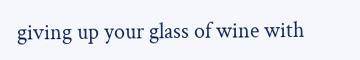giving up your glass of wine with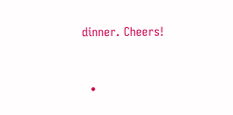dinner. Cheers!


  •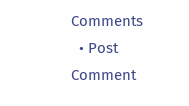Comments
  • Post Comment